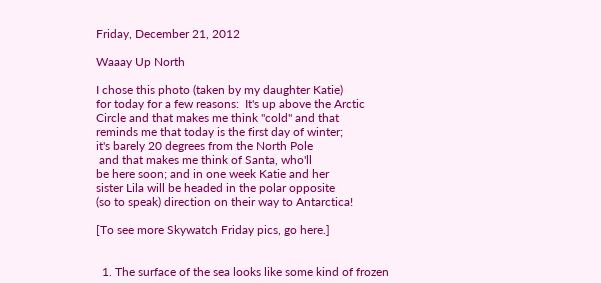Friday, December 21, 2012

Waaay Up North

I chose this photo (taken by my daughter Katie)
for today for a few reasons:  It's up above the Arctic
Circle and that makes me think "cold" and that
reminds me that today is the first day of winter;
it's barely 20 degrees from the North Pole
 and that makes me think of Santa, who'll
be here soon; and in one week Katie and her
sister Lila will be headed in the polar opposite
(so to speak) direction on their way to Antarctica!

[To see more Skywatch Friday pics, go here.]


  1. The surface of the sea looks like some kind of frozen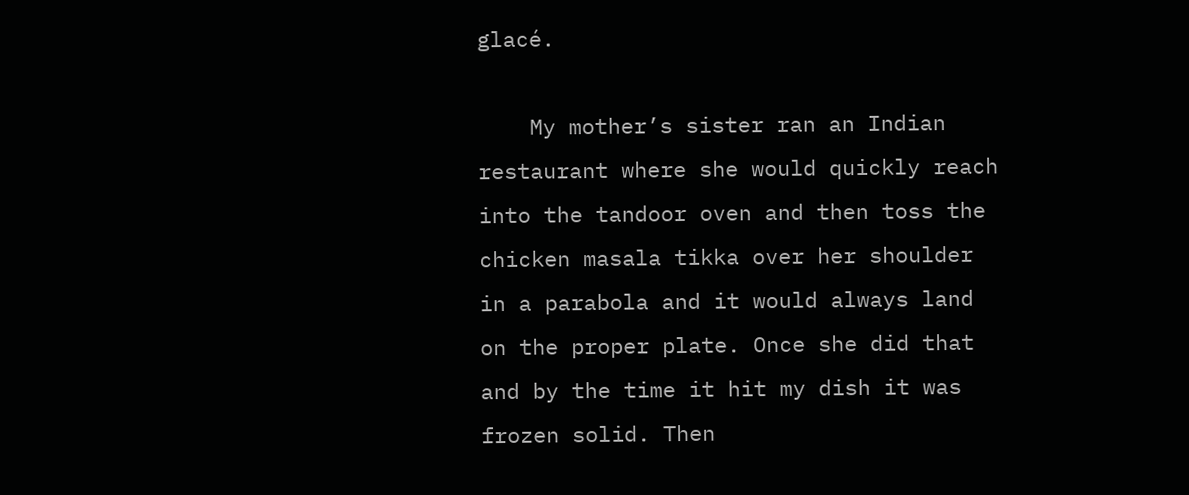glacé.

    My mother’s sister ran an Indian restaurant where she would quickly reach into the tandoor oven and then toss the chicken masala tikka over her shoulder in a parabola and it would always land on the proper plate. Once she did that and by the time it hit my dish it was frozen solid. Then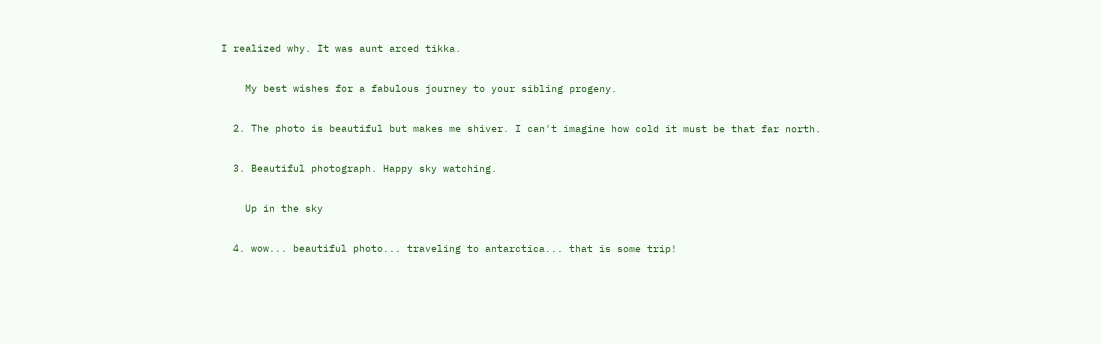I realized why. It was aunt arced tikka.

    My best wishes for a fabulous journey to your sibling progeny.

  2. The photo is beautiful but makes me shiver. I can't imagine how cold it must be that far north.

  3. Beautiful photograph. Happy sky watching.

    Up in the sky

  4. wow... beautiful photo... traveling to antarctica... that is some trip!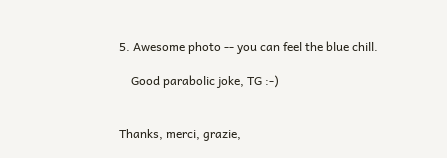5. Awesome photo -- you can feel the blue chill.

    Good parabolic joke, TG :-)


Thanks, merci, grazie,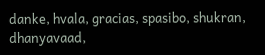danke, hvala, gracias, spasibo, shukran, dhanyavaad,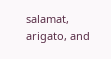salamat, arigato, and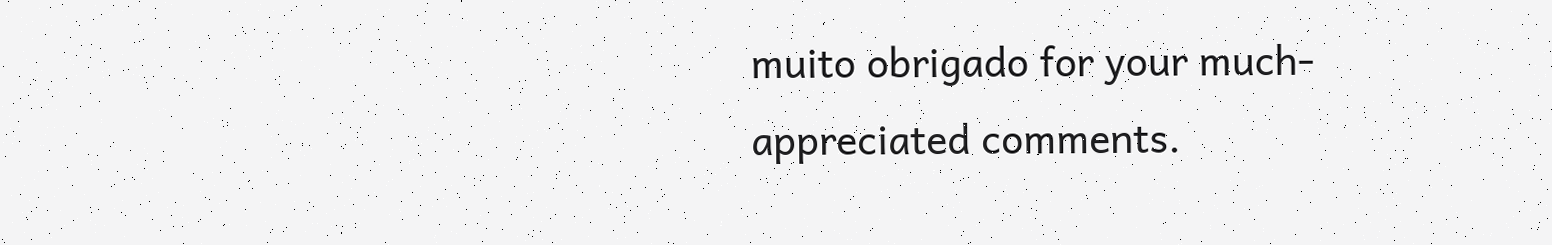muito obrigado for your much-appreciated comments.